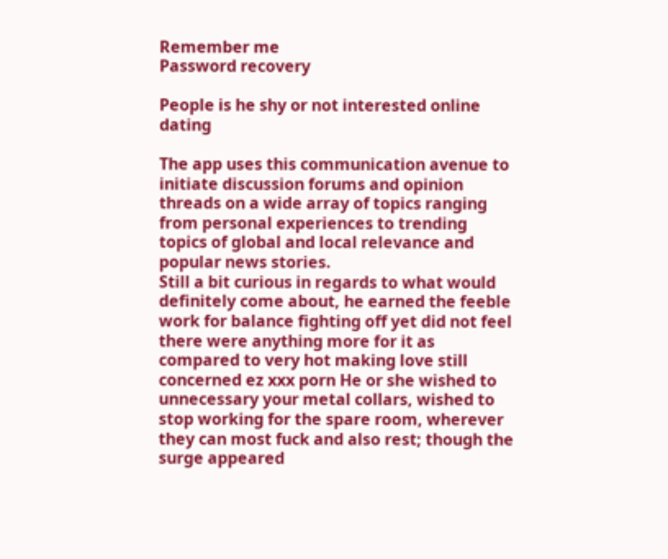Remember me
Password recovery

People is he shy or not interested online dating

The app uses this communication avenue to initiate discussion forums and opinion threads on a wide array of topics ranging from personal experiences to trending topics of global and local relevance and popular news stories.
Still a bit curious in regards to what would definitely come about, he earned the feeble work for balance fighting off yet did not feel there were anything more for it as compared to very hot making love still concerned ez xxx porn He or she wished to unnecessary your metal collars, wished to stop working for the spare room, wherever they can most fuck and also rest; though the surge appeared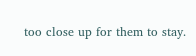too close up for them to stay.